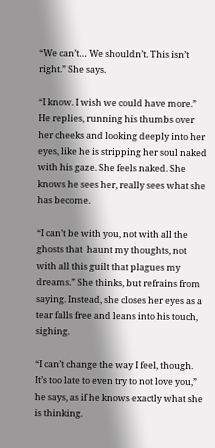“We can’t… We shouldn’t. This isn’t right.” She says.

“I know. I wish we could have more.” He replies, running his thumbs over her cheeks and looking deeply into her eyes, like he is stripping her soul naked with his gaze. She feels naked. She knows he sees her, really sees what she has become.

“I can’t be with you, not with all the ghosts that  haunt my thoughts, not with all this guilt that plagues my dreams.” She thinks, but refrains from saying. Instead, she closes her eyes as a tear falls free and leans into his touch, sighing.

“I can’t change the way I feel, though. It’s too late to even try to not love you,” he says, as if he knows exactly what she is thinking.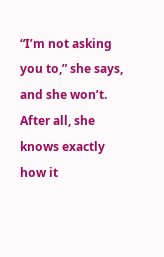“I’m not asking you to,” she says, and she won’t. After all, she knows exactly how it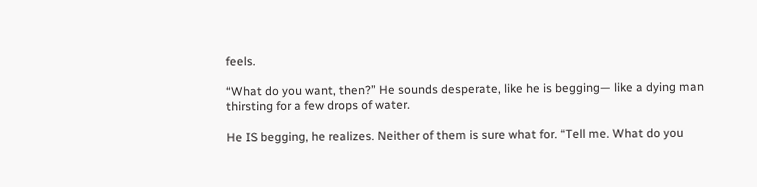feels.

“What do you want, then?” He sounds desperate, like he is begging— like a dying man thirsting for a few drops of water.

He IS begging, he realizes. Neither of them is sure what for. “Tell me. What do you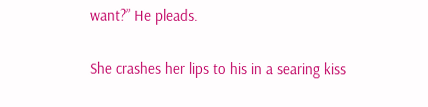want?” He pleads.

She crashes her lips to his in a searing kiss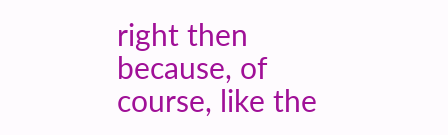right then because, of course, like the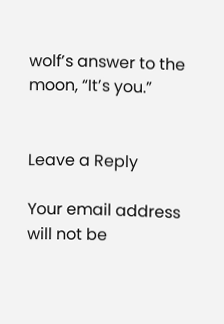wolf’s answer to the moon, “It’s you.”


Leave a Reply

Your email address will not be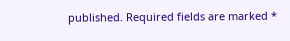published. Required fields are marked *